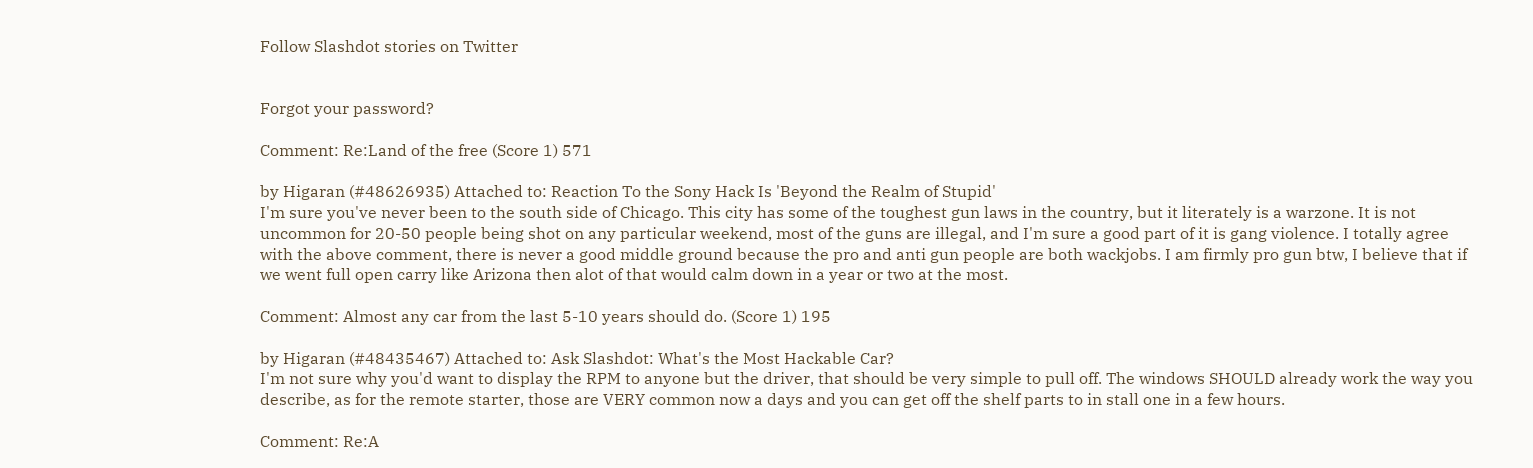Follow Slashdot stories on Twitter


Forgot your password?

Comment: Re:Land of the free (Score 1) 571

by Higaran (#48626935) Attached to: Reaction To the Sony Hack Is 'Beyond the Realm of Stupid'
I'm sure you've never been to the south side of Chicago. This city has some of the toughest gun laws in the country, but it literately is a warzone. It is not uncommon for 20-50 people being shot on any particular weekend, most of the guns are illegal, and I'm sure a good part of it is gang violence. I totally agree with the above comment, there is never a good middle ground because the pro and anti gun people are both wackjobs. I am firmly pro gun btw, I believe that if we went full open carry like Arizona then alot of that would calm down in a year or two at the most.

Comment: Almost any car from the last 5-10 years should do. (Score 1) 195

by Higaran (#48435467) Attached to: Ask Slashdot: What's the Most Hackable Car?
I'm not sure why you'd want to display the RPM to anyone but the driver, that should be very simple to pull off. The windows SHOULD already work the way you describe, as for the remote starter, those are VERY common now a days and you can get off the shelf parts to in stall one in a few hours.

Comment: Re:A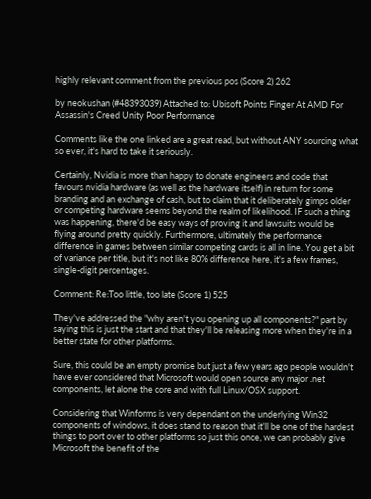highly relevant comment from the previous pos (Score 2) 262

by neokushan (#48393039) Attached to: Ubisoft Points Finger At AMD For Assassin's Creed Unity Poor Performance

Comments like the one linked are a great read, but without ANY sourcing what so ever, it's hard to take it seriously.

Certainly, Nvidia is more than happy to donate engineers and code that favours nvidia hardware (as well as the hardware itself) in return for some branding and an exchange of cash, but to claim that it deliberately gimps older or competing hardware seems beyond the realm of likelihood. IF such a thing was happening, there'd be easy ways of proving it and lawsuits would be flying around pretty quickly. Furthermore, ultimately the performance difference in games between similar competing cards is all in line. You get a bit of variance per title, but it's not like 80% difference here, it's a few frames, single-digit percentages.

Comment: Re:Too little, too late (Score 1) 525

They've addressed the "why aren't you opening up all components?" part by saying this is just the start and that they'll be releasing more when they're in a better state for other platforms.

Sure, this could be an empty promise but just a few years ago people wouldn't have ever considered that Microsoft would open source any major .net components, let alone the core and with full Linux/OSX support.

Considering that Winforms is very dependant on the underlying Win32 components of windows, it does stand to reason that it'll be one of the hardest things to port over to other platforms so just this once, we can probably give Microsoft the benefit of the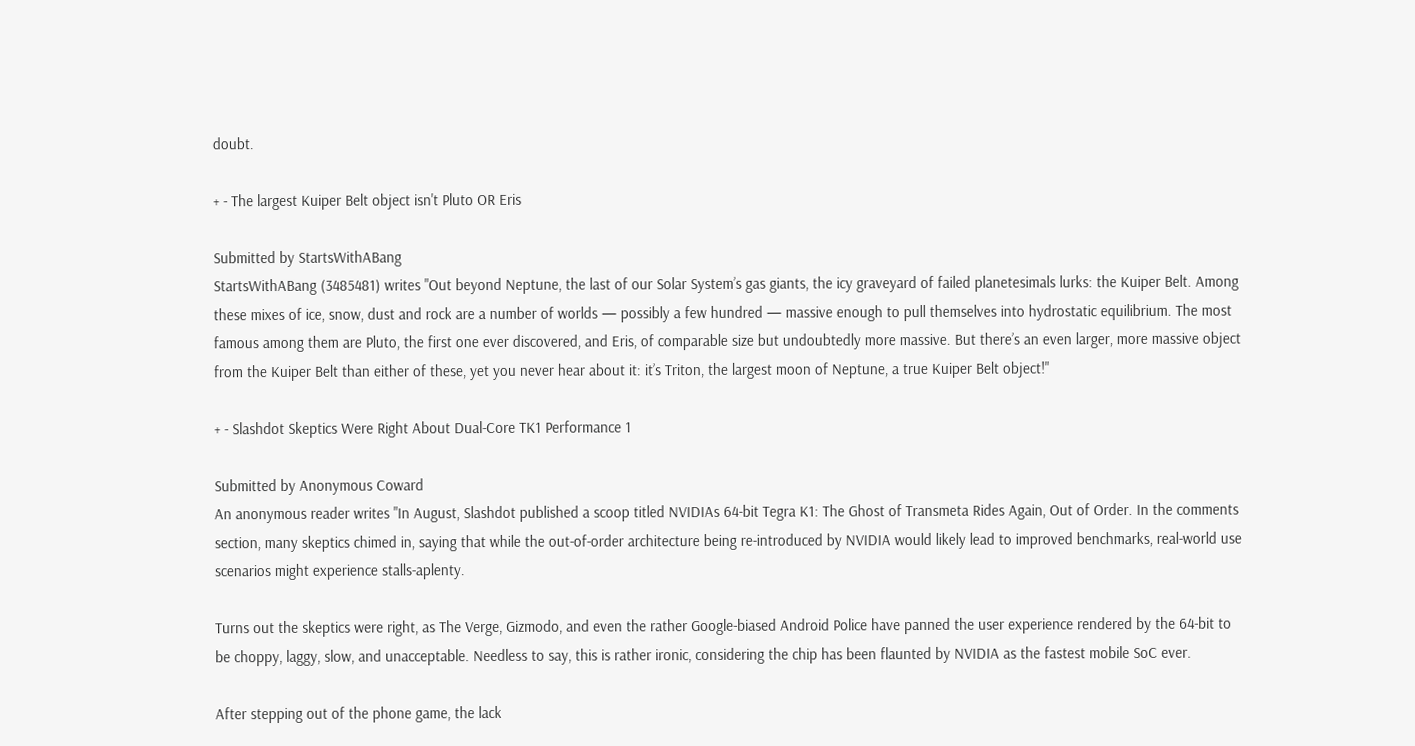doubt.

+ - The largest Kuiper Belt object isn't Pluto OR Eris

Submitted by StartsWithABang
StartsWithABang (3485481) writes "Out beyond Neptune, the last of our Solar System’s gas giants, the icy graveyard of failed planetesimals lurks: the Kuiper Belt. Among these mixes of ice, snow, dust and rock are a number of worlds — possibly a few hundred — massive enough to pull themselves into hydrostatic equilibrium. The most famous among them are Pluto, the first one ever discovered, and Eris, of comparable size but undoubtedly more massive. But there’s an even larger, more massive object from the Kuiper Belt than either of these, yet you never hear about it: it’s Triton, the largest moon of Neptune, a true Kuiper Belt object!"

+ - Slashdot Skeptics Were Right About Dual-Core TK1 Performance 1

Submitted by Anonymous Coward
An anonymous reader writes "In August, Slashdot published a scoop titled NVIDIAs 64-bit Tegra K1: The Ghost of Transmeta Rides Again, Out of Order. In the comments section, many skeptics chimed in, saying that while the out-of-order architecture being re-introduced by NVIDIA would likely lead to improved benchmarks, real-world use scenarios might experience stalls-aplenty.

Turns out the skeptics were right, as The Verge, Gizmodo, and even the rather Google-biased Android Police have panned the user experience rendered by the 64-bit to be choppy, laggy, slow, and unacceptable. Needless to say, this is rather ironic, considering the chip has been flaunted by NVIDIA as the fastest mobile SoC ever.

After stepping out of the phone game, the lack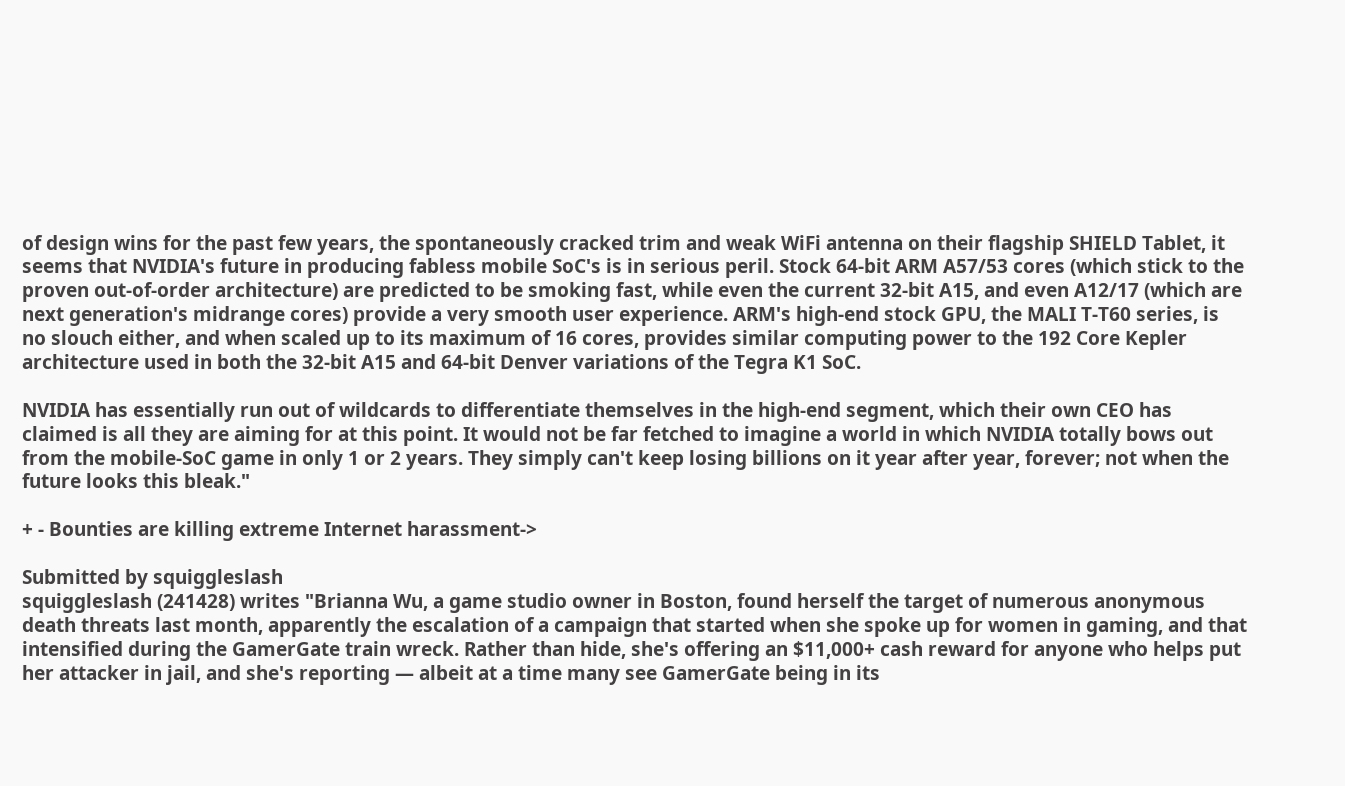of design wins for the past few years, the spontaneously cracked trim and weak WiFi antenna on their flagship SHIELD Tablet, it seems that NVIDIA's future in producing fabless mobile SoC's is in serious peril. Stock 64-bit ARM A57/53 cores (which stick to the proven out-of-order architecture) are predicted to be smoking fast, while even the current 32-bit A15, and even A12/17 (which are next generation's midrange cores) provide a very smooth user experience. ARM's high-end stock GPU, the MALI T-T60 series, is no slouch either, and when scaled up to its maximum of 16 cores, provides similar computing power to the 192 Core Kepler architecture used in both the 32-bit A15 and 64-bit Denver variations of the Tegra K1 SoC.

NVIDIA has essentially run out of wildcards to differentiate themselves in the high-end segment, which their own CEO has claimed is all they are aiming for at this point. It would not be far fetched to imagine a world in which NVIDIA totally bows out from the mobile-SoC game in only 1 or 2 years. They simply can't keep losing billions on it year after year, forever; not when the future looks this bleak."

+ - Bounties are killing extreme Internet harassment->

Submitted by squiggleslash
squiggleslash (241428) writes "Brianna Wu, a game studio owner in Boston, found herself the target of numerous anonymous death threats last month, apparently the escalation of a campaign that started when she spoke up for women in gaming, and that intensified during the GamerGate train wreck. Rather than hide, she's offering an $11,000+ cash reward for anyone who helps put her attacker in jail, and she's reporting — albeit at a time many see GamerGate being in its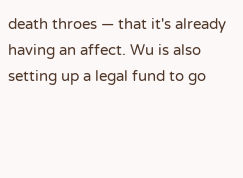death throes — that it's already having an affect. Wu is also setting up a legal fund to go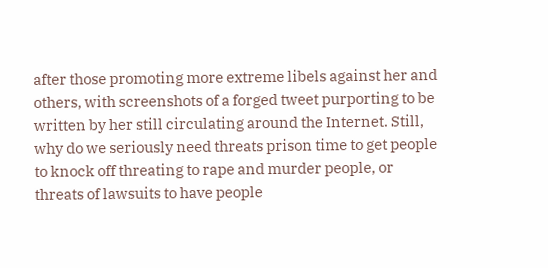after those promoting more extreme libels against her and others, with screenshots of a forged tweet purporting to be written by her still circulating around the Internet. Still, why do we seriously need threats prison time to get people to knock off threating to rape and murder people, or threats of lawsuits to have people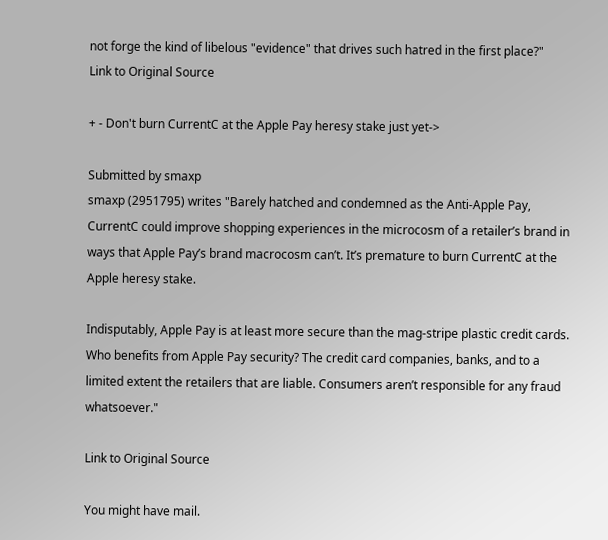not forge the kind of libelous "evidence" that drives such hatred in the first place?"
Link to Original Source

+ - Don't burn CurrentC at the Apple Pay heresy stake just yet->

Submitted by smaxp
smaxp (2951795) writes "Barely hatched and condemned as the Anti-Apple Pay, CurrentC could improve shopping experiences in the microcosm of a retailer’s brand in ways that Apple Pay’s brand macrocosm can’t. It’s premature to burn CurrentC at the Apple heresy stake.

Indisputably, Apple Pay is at least more secure than the mag-stripe plastic credit cards. Who benefits from Apple Pay security? The credit card companies, banks, and to a limited extent the retailers that are liable. Consumers aren’t responsible for any fraud whatsoever."

Link to Original Source

You might have mail.